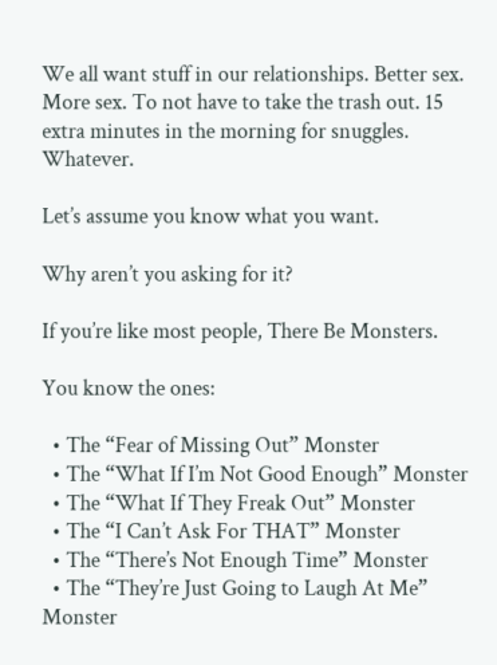We all want stuff in our relationships. Better sex. More sex. To not have to take the trash out. 15 extra minutes in the morning for snuggles. Whatever.

Let’s assume you know what you want.

Why aren’t you asking for it?

If you’re like most people, There Be Monsters.

You know the ones:

  • The “Fear of Missing Out” Monster
  • The “What If I’m Not Good Enough” Monster
  • The “What If They Freak Out” Monster
  • The “I Can’t Ask For THAT” Monster
  • The “There’s Not Enough Time” Monster
  • The “They’re Just Going to Laugh At Me” Monster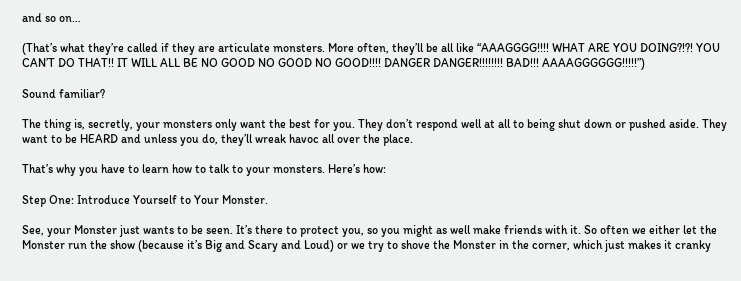and so on…

(That’s what they’re called if they are articulate monsters. More often, they’ll be all like “AAAGGGG!!!! WHAT ARE YOU DOING?!?! YOU CAN’T DO THAT!! IT WILL ALL BE NO GOOD NO GOOD NO GOOD!!!! DANGER DANGER!!!!!!!! BAD!!! AAAAGGGGGG!!!!!”)

Sound familiar?

The thing is, secretly, your monsters only want the best for you. They don’t respond well at all to being shut down or pushed aside. They want to be HEARD and unless you do, they’ll wreak havoc all over the place.

That’s why you have to learn how to talk to your monsters. Here’s how:

Step One: Introduce Yourself to Your Monster.

See, your Monster just wants to be seen. It’s there to protect you, so you might as well make friends with it. So often we either let the Monster run the show (because it’s Big and Scary and Loud) or we try to shove the Monster in the corner, which just makes it cranky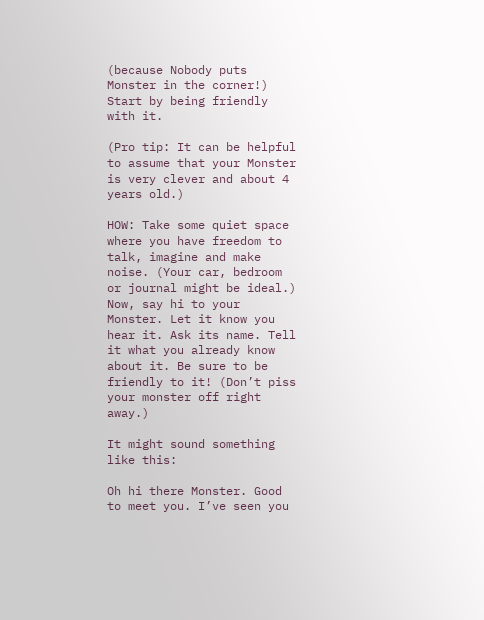(because Nobody puts Monster in the corner!) Start by being friendly with it.

(Pro tip: It can be helpful to assume that your Monster is very clever and about 4 years old.)

HOW: Take some quiet space where you have freedom to talk, imagine and make noise. (Your car, bedroom or journal might be ideal.) Now, say hi to your Monster. Let it know you hear it. Ask its name. Tell it what you already know about it. Be sure to be friendly to it! (Don’t piss your monster off right away.)

It might sound something like this:

Oh hi there Monster. Good to meet you. I’ve seen you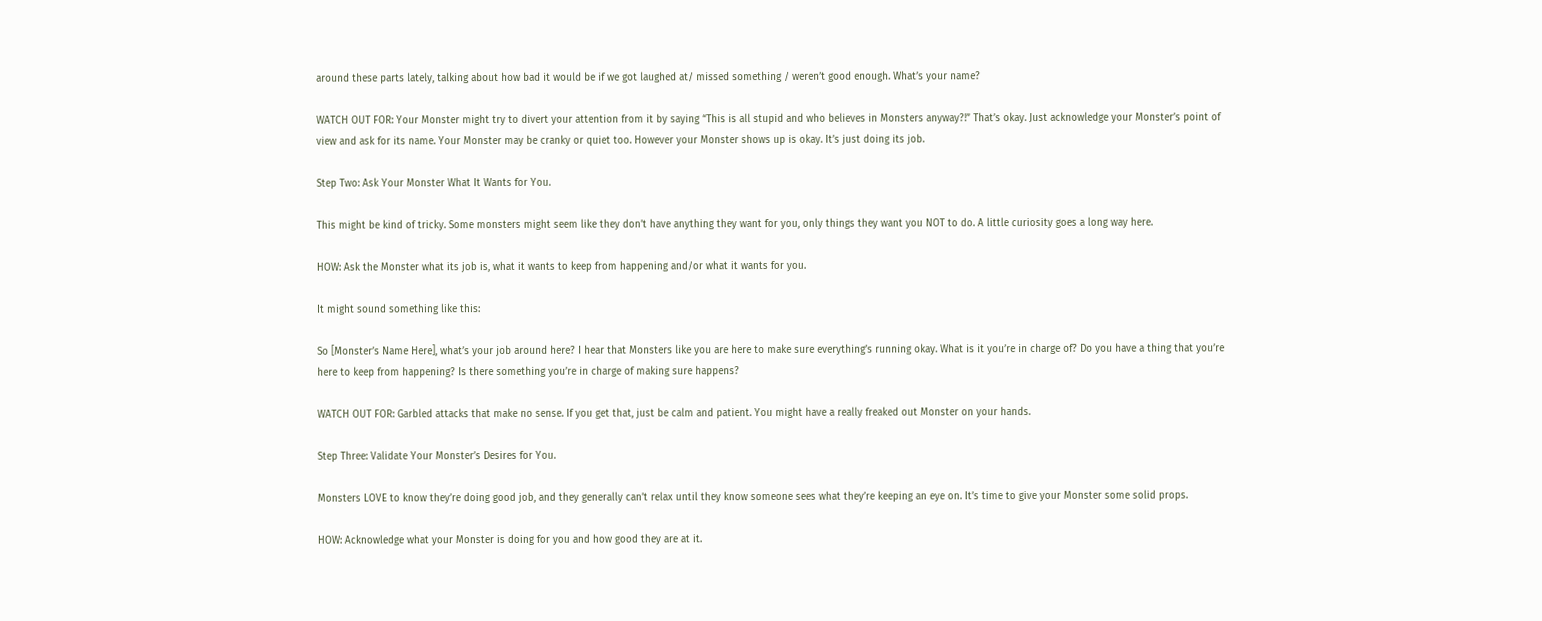around these parts lately, talking about how bad it would be if we got laughed at/ missed something / weren’t good enough. What’s your name?

WATCH OUT FOR: Your Monster might try to divert your attention from it by saying “This is all stupid and who believes in Monsters anyway?!” That’s okay. Just acknowledge your Monster’s point of view and ask for its name. Your Monster may be cranky or quiet too. However your Monster shows up is okay. It’s just doing its job.

Step Two: Ask Your Monster What It Wants for You.

This might be kind of tricky. Some monsters might seem like they don’t have anything they want for you, only things they want you NOT to do. A little curiosity goes a long way here.

HOW: Ask the Monster what its job is, what it wants to keep from happening and/or what it wants for you.

It might sound something like this:

So [Monster’s Name Here], what’s your job around here? I hear that Monsters like you are here to make sure everything’s running okay. What is it you’re in charge of? Do you have a thing that you’re here to keep from happening? Is there something you’re in charge of making sure happens?

WATCH OUT FOR: Garbled attacks that make no sense. If you get that, just be calm and patient. You might have a really freaked out Monster on your hands.

Step Three: Validate Your Monster’s Desires for You.

Monsters LOVE to know they’re doing good job, and they generally can’t relax until they know someone sees what they’re keeping an eye on. It’s time to give your Monster some solid props.

HOW: Acknowledge what your Monster is doing for you and how good they are at it.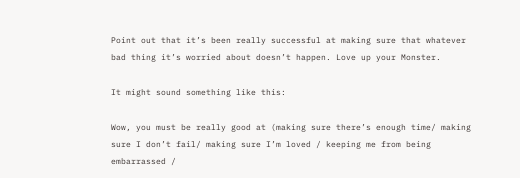Point out that it’s been really successful at making sure that whatever bad thing it’s worried about doesn’t happen. Love up your Monster.

It might sound something like this:

Wow, you must be really good at (making sure there’s enough time/ making sure I don’t fail/ making sure I’m loved / keeping me from being embarrassed /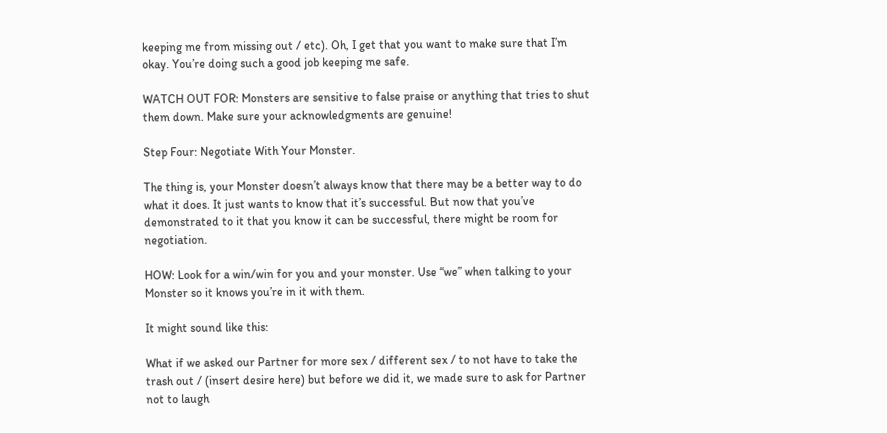keeping me from missing out / etc). Oh, I get that you want to make sure that I’m okay. You’re doing such a good job keeping me safe.

WATCH OUT FOR: Monsters are sensitive to false praise or anything that tries to shut them down. Make sure your acknowledgments are genuine!

Step Four: Negotiate With Your Monster.

The thing is, your Monster doesn’t always know that there may be a better way to do what it does. It just wants to know that it’s successful. But now that you’ve demonstrated to it that you know it can be successful, there might be room for negotiation.

HOW: Look for a win/win for you and your monster. Use “we” when talking to your Monster so it knows you’re in it with them.

It might sound like this:

What if we asked our Partner for more sex / different sex / to not have to take the trash out / (insert desire here) but before we did it, we made sure to ask for Partner not to laugh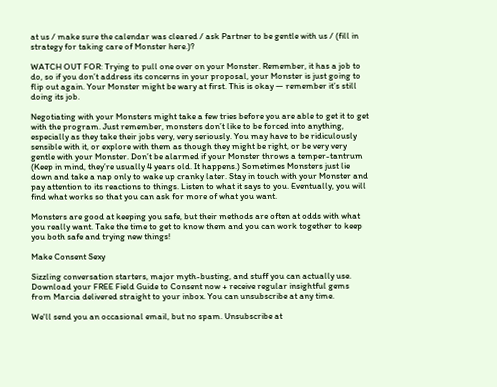at us / make sure the calendar was cleared / ask Partner to be gentle with us / (fill in strategy for taking care of Monster here.)?

WATCH OUT FOR: Trying to pull one over on your Monster. Remember, it has a job to do, so if you don’t address its concerns in your proposal, your Monster is just going to flip out again. Your Monster might be wary at first. This is okay — remember it’s still doing its job.

Negotiating with your Monsters might take a few tries before you are able to get it to get with the program. Just remember, monsters don’t like to be forced into anything, especially as they take their jobs very, very seriously. You may have to be ridiculously sensible with it, or explore with them as though they might be right, or be very very gentle with your Monster. Don’t be alarmed if your Monster throws a temper-tantrum (Keep in mind, they’re usually 4 years old. It happens.) Sometimes Monsters just lie down and take a nap only to wake up cranky later. Stay in touch with your Monster and pay attention to its reactions to things. Listen to what it says to you. Eventually, you will find what works so that you can ask for more of what you want.

Monsters are good at keeping you safe, but their methods are often at odds with what you really want. Take the time to get to know them and you can work together to keep you both safe and trying new things!

Make Consent Sexy

Sizzling conversation starters, major myth-busting, and stuff you can actually use. Download your FREE Field Guide to Consent now + receive regular insightful gems from Marcia delivered straight to your inbox. You can unsubscribe at any time.

We'll send you an occasional email, but no spam. Unsubscribe at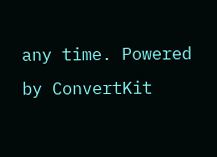any time. Powered by ConvertKit